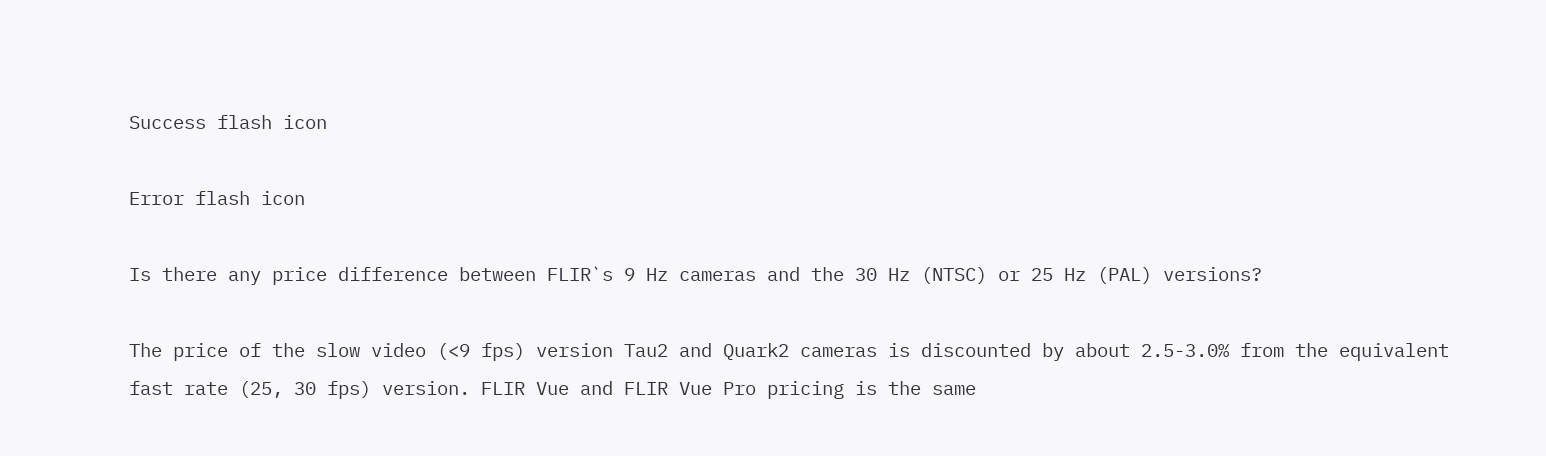Success flash icon

Error flash icon

Is there any price difference between FLIR`s 9 Hz cameras and the 30 Hz (NTSC) or 25 Hz (PAL) versions?

The price of the slow video (<9 fps) version Tau2 and Quark2 cameras is discounted by about 2.5-3.0% from the equivalent fast rate (25, 30 fps) version. FLIR Vue and FLIR Vue Pro pricing is the same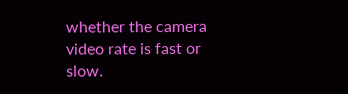whether the camera video rate is fast or slow.